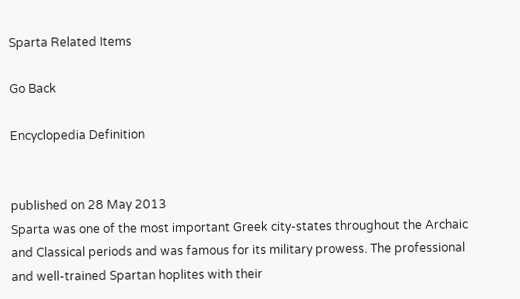Sparta Related Items

Go Back

Encyclopedia Definition


published on 28 May 2013
Sparta was one of the most important Greek city-states throughout the Archaic and Classical periods and was famous for its military prowess. The professional and well-trained Spartan hoplites with their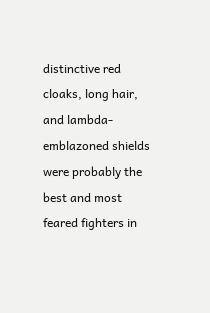distinctive red cloaks, long hair, and lambda-emblazoned shields were probably the best and most feared fighters in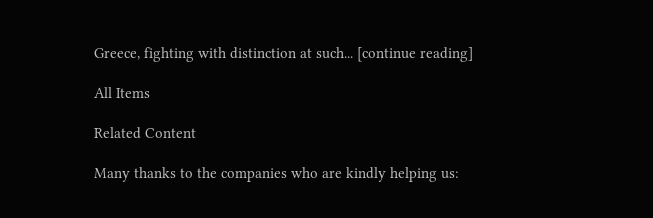Greece, fighting with distinction at such... [continue reading]

All Items

Related Content

Many thanks to the companies who are kindly helping us: